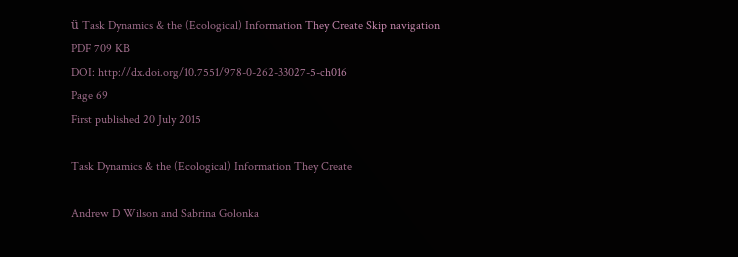ü Task Dynamics & the (Ecological) Information They Create Skip navigation
PDF 709 KB
DOI: http://dx.doi.org/10.7551/978-0-262-33027-5-ch016
Page 69
First published 20 July 2015

Task Dynamics & the (Ecological) Information They Create

Andrew D Wilson and Sabrina Golonka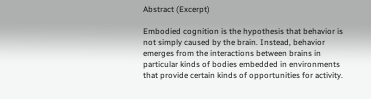Abstract (Excerpt)

Embodied cognition is the hypothesis that behavior is not simply caused by the brain. Instead, behavior emerges from the interactions between brains in particular kinds of bodies embedded in environments that provide certain kinds of opportunities for activity.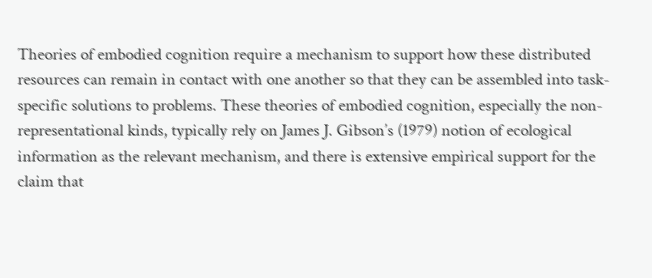Theories of embodied cognition require a mechanism to support how these distributed resources can remain in contact with one another so that they can be assembled into task-specific solutions to problems. These theories of embodied cognition, especially the non-representational kinds, typically rely on James J. Gibson’s (1979) notion of ecological information as the relevant mechanism, and there is extensive empirical support for the claim that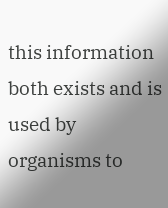this information both exists and is used by organisms to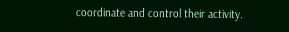coordinate and control their activity.